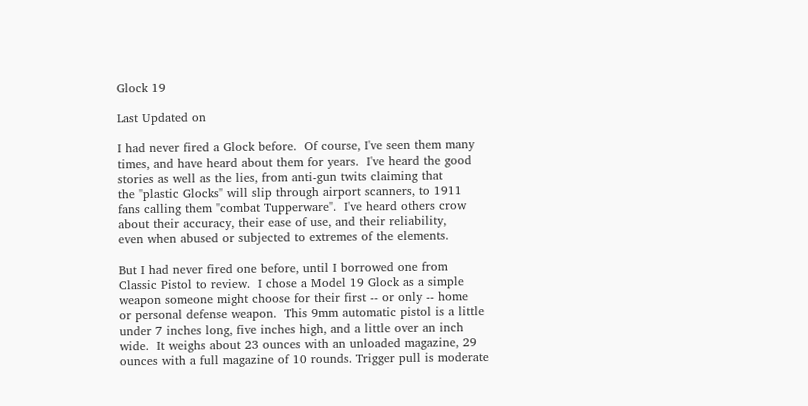Glock 19

Last Updated on

I had never fired a Glock before.  Of course, I've seen them many
times, and have heard about them for years.  I've heard the good
stories as well as the lies, from anti-gun twits claiming that
the "plastic Glocks" will slip through airport scanners, to 1911
fans calling them "combat Tupperware".  I've heard others crow
about their accuracy, their ease of use, and their reliability,
even when abused or subjected to extremes of the elements.

But I had never fired one before, until I borrowed one from
Classic Pistol to review.  I chose a Model 19 Glock as a simple
weapon someone might choose for their first -- or only -- home
or personal defense weapon.  This 9mm automatic pistol is a little
under 7 inches long, five inches high, and a little over an inch
wide.  It weighs about 23 ounces with an unloaded magazine, 29
ounces with a full magazine of 10 rounds. Trigger pull is moderate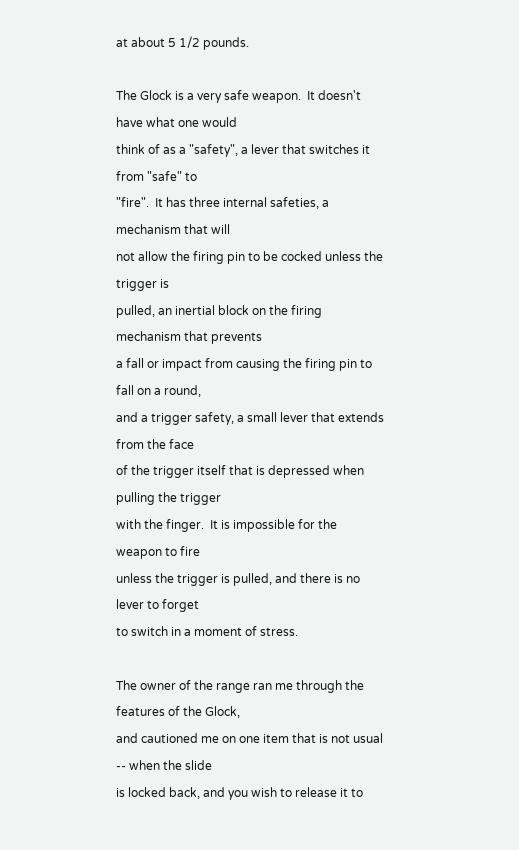at about 5 1/2 pounds.

The Glock is a very safe weapon.  It doesn't have what one would
think of as a "safety", a lever that switches it from "safe" to
"fire".  It has three internal safeties, a mechanism that will
not allow the firing pin to be cocked unless the trigger is
pulled, an inertial block on the firing mechanism that prevents
a fall or impact from causing the firing pin to fall on a round,
and a trigger safety, a small lever that extends from the face
of the trigger itself that is depressed when pulling the trigger
with the finger.  It is impossible for the weapon to fire
unless the trigger is pulled, and there is no lever to forget
to switch in a moment of stress.

The owner of the range ran me through the features of the Glock,
and cautioned me on one item that is not usual -- when the slide
is locked back, and you wish to release it to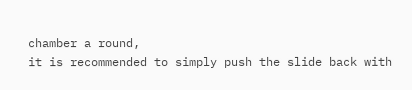chamber a round,
it is recommended to simply push the slide back with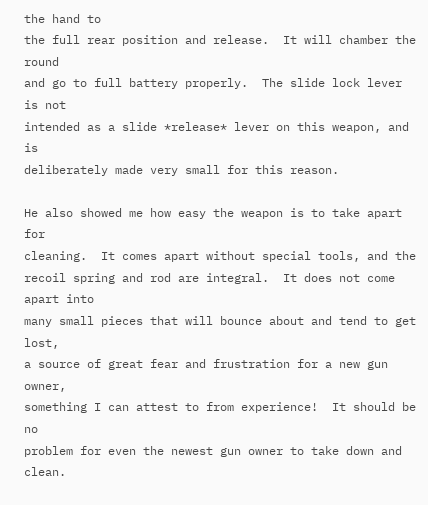the hand to
the full rear position and release.  It will chamber the round
and go to full battery properly.  The slide lock lever is not
intended as a slide *release* lever on this weapon, and is
deliberately made very small for this reason.

He also showed me how easy the weapon is to take apart for
cleaning.  It comes apart without special tools, and the
recoil spring and rod are integral.  It does not come apart into
many small pieces that will bounce about and tend to get lost,
a source of great fear and frustration for a new gun owner,
something I can attest to from experience!  It should be no
problem for even the newest gun owner to take down and clean.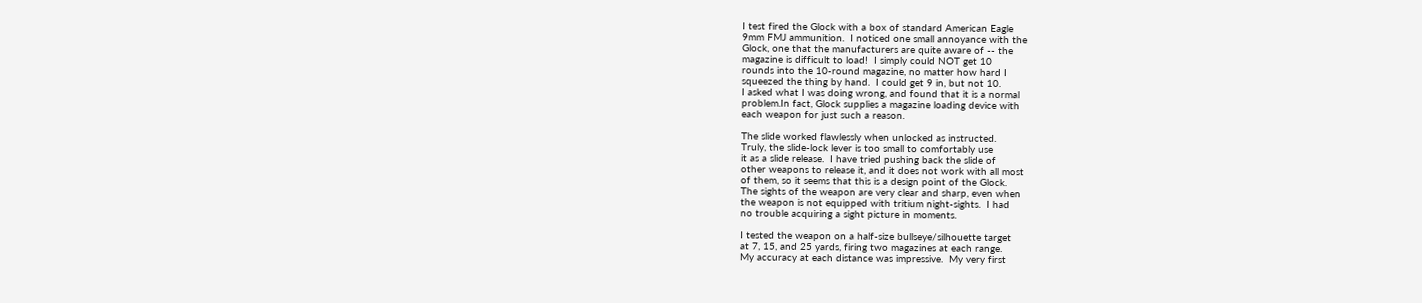I test fired the Glock with a box of standard American Eagle
9mm FMJ ammunition.  I noticed one small annoyance with the
Glock, one that the manufacturers are quite aware of -- the
magazine is difficult to load!  I simply could NOT get 10
rounds into the 10-round magazine, no matter how hard I
squeezed the thing by hand.  I could get 9 in, but not 10.
I asked what I was doing wrong, and found that it is a normal
problem.In fact, Glock supplies a magazine loading device with
each weapon for just such a reason.

The slide worked flawlessly when unlocked as instructed.
Truly, the slide-lock lever is too small to comfortably use
it as a slide release.  I have tried pushing back the slide of
other weapons to release it, and it does not work with all most
of them, so it seems that this is a design point of the Glock.
The sights of the weapon are very clear and sharp, even when
the weapon is not equipped with tritium night-sights.  I had
no trouble acquiring a sight picture in moments.

I tested the weapon on a half-size bullseye/silhouette target
at 7, 15, and 25 yards, firing two magazines at each range.
My accuracy at each distance was impressive.  My very first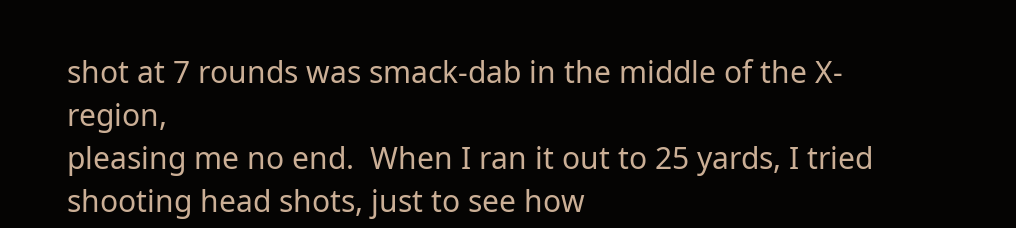shot at 7 rounds was smack-dab in the middle of the X-region,
pleasing me no end.  When I ran it out to 25 yards, I tried
shooting head shots, just to see how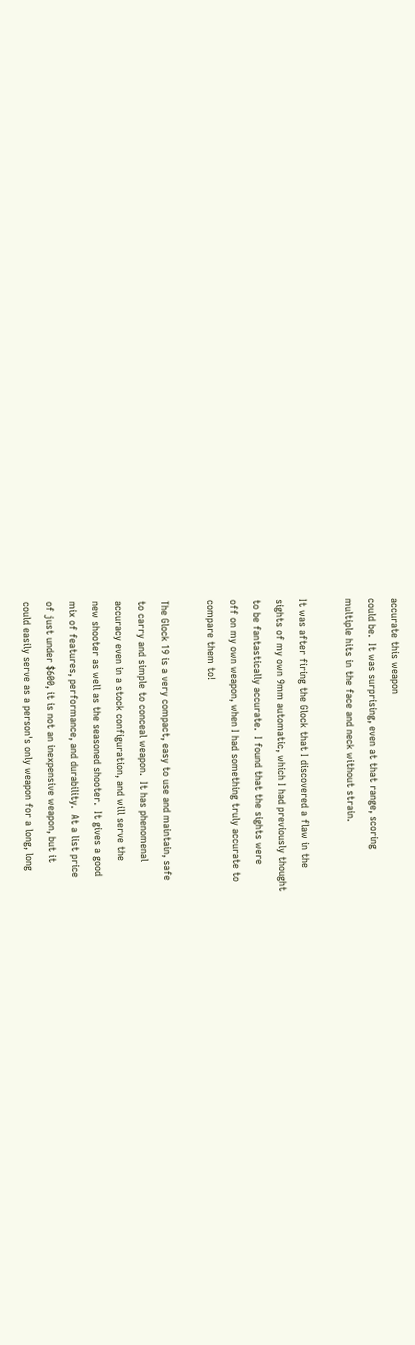accurate this weapon
could be.  It was surprising, even at that range, scoring
multiple hits in the face and neck without strain.

It was after firing the Glock that I discovered a flaw in the
sights of my own 9mm automatic, which I had previously thought
to be fantastically accurate.  I found that the sights were
off on my own weapon, when I had something truly accurate to
compare them to!

The Glock 19 is a very compact, easy to use and maintain, safe
to carry and simple to conceal weapon.  It has phenomenal
accuracy even in a stock configuration, and will serve the
new shooter as well as the seasoned shooter.  It gives a good
mix of features, performance, and durability.  At a list price
of just under $600, it is not an inexpensive weapon, but it
could easily serve as a person's only weapon for a long, long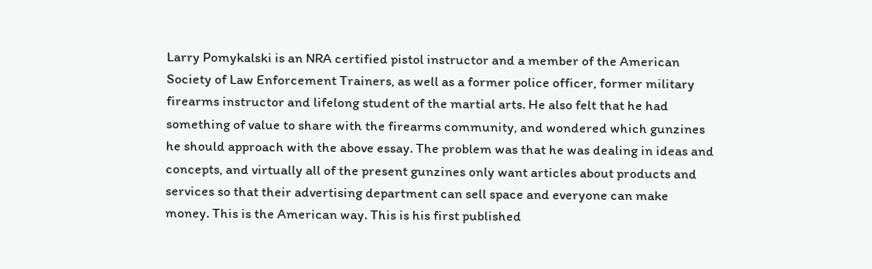Larry Pomykalski is an NRA certified pistol instructor and a member of the American Society of Law Enforcement Trainers, as well as a former police officer, former military firearms instructor and lifelong student of the martial arts. He also felt that he had something of value to share with the firearms community, and wondered which gunzines he should approach with the above essay. The problem was that he was dealing in ideas and concepts, and virtually all of the present gunzines only want articles about products and services so that their advertising department can sell space and everyone can make money. This is the American way. This is his first published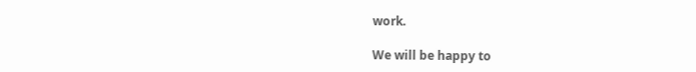work.

We will be happy to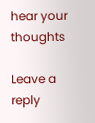hear your thoughts

Leave a reply